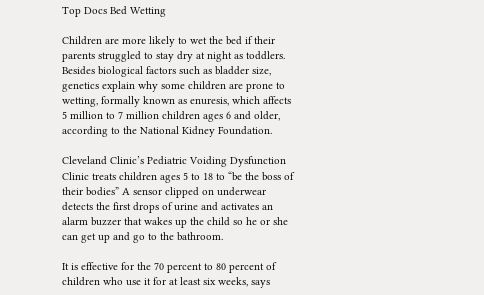Top Docs Bed Wetting

Children are more likely to wet the bed if their parents struggled to stay dry at night as toddlers. Besides biological factors such as bladder size, genetics explain why some children are prone to wetting, formally known as enuresis, which affects 5 million to 7 million children ages 6 and older, according to the National Kidney Foundation.

Cleveland Clinic’s Pediatric Voiding Dysfunction Clinic treats children ages 5 to 18 to “be the boss of their bodies” A sensor clipped on underwear detects the first drops of urine and activates an alarm buzzer that wakes up the child so he or she can get up and go to the bathroom.

It is effective for the 70 percent to 80 percent of children who use it for at least six weeks, says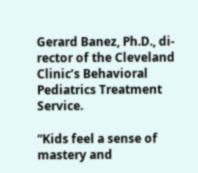Gerard Banez, Ph.D., di-rector of the Cleveland Clinic’s Behavioral Pediatrics Treatment Service.

“Kids feel a sense of mastery and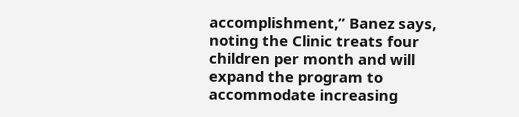accomplishment,” Banez says, noting the Clinic treats four children per month and will expand the program to accommodate increasing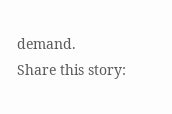demand.
Share this story: